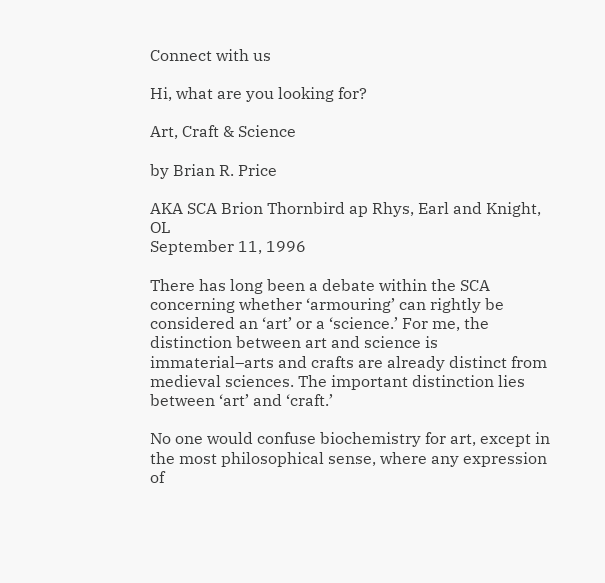Connect with us

Hi, what are you looking for?

Art, Craft & Science

by Brian R. Price

AKA SCA Brion Thornbird ap Rhys, Earl and Knight, OL
September 11, 1996

There has long been a debate within the SCA concerning whether ‘armouring’ can rightly be considered an ‘art’ or a ‘science.’ For me, the distinction between art and science is immaterial–arts and crafts are already distinct from medieval sciences. The important distinction lies between ‘art’ and ‘craft.’

No one would confuse biochemistry for art, except in the most philosophical sense, where any expression of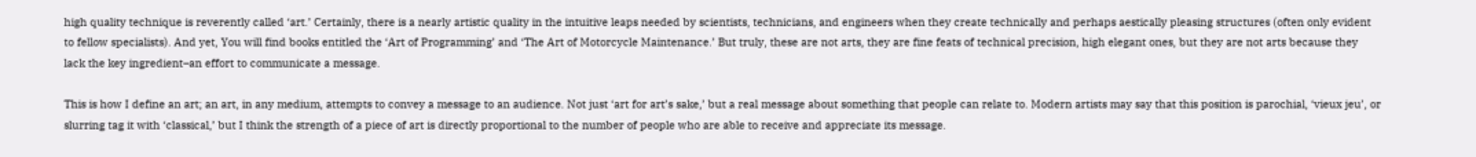high quality technique is reverently called ‘art.’ Certainly, there is a nearly artistic quality in the intuitive leaps needed by scientists, technicians, and engineers when they create technically and perhaps aestically pleasing structures (often only evident to fellow specialists). And yet, You will find books entitled the ‘Art of Programming’ and ‘The Art of Motorcycle Maintenance.’ But truly, these are not arts, they are fine feats of technical precision, high elegant ones, but they are not arts because they lack the key ingredient–an effort to communicate a message.

This is how I define an art; an art, in any medium, attempts to convey a message to an audience. Not just ‘art for art’s sake,’ but a real message about something that people can relate to. Modern artists may say that this position is parochial, ‘vieux jeu’, or slurring tag it with ‘classical,’ but I think the strength of a piece of art is directly proportional to the number of people who are able to receive and appreciate its message.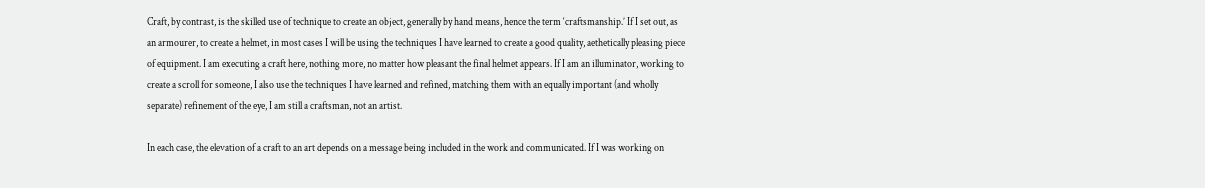Craft, by contrast, is the skilled use of technique to create an object, generally by hand means, hence the term ‘craftsmanship.’ If I set out, as an armourer, to create a helmet, in most cases I will be using the techniques I have learned to create a good quality, aethetically pleasing piece of equipment. I am executing a craft here, nothing more, no matter how pleasant the final helmet appears. If I am an illuminator, working to create a scroll for someone, I also use the techniques I have learned and refined, matching them with an equally important (and wholly separate) refinement of the eye, I am still a craftsman, not an artist.

In each case, the elevation of a craft to an art depends on a message being included in the work and communicated. If I was working on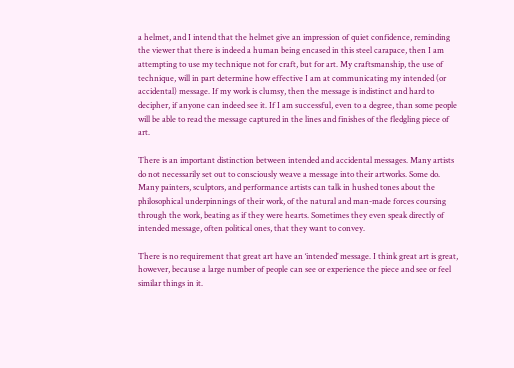a helmet, and I intend that the helmet give an impression of quiet confidence, reminding the viewer that there is indeed a human being encased in this steel carapace, then I am attempting to use my technique not for craft, but for art. My craftsmanship, the use of technique, will in part determine how effective I am at communicating my intended (or accidental) message. If my work is clumsy, then the message is indistinct and hard to decipher, if anyone can indeed see it. If I am successful, even to a degree, than some people will be able to read the message captured in the lines and finishes of the fledgling piece of art.

There is an important distinction between intended and accidental messages. Many artists do not necessarily set out to consciously weave a message into their artworks. Some do. Many painters, sculptors, and performance artists can talk in hushed tones about the philosophical underpinnings of their work, of the natural and man-made forces coursing through the work, beating as if they were hearts. Sometimes they even speak directly of intended message, often political ones, that they want to convey.

There is no requirement that great art have an ‘intended’ message. I think great art is great, however, because a large number of people can see or experience the piece and see or feel similar things in it.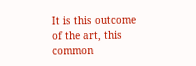It is this outcome of the art, this common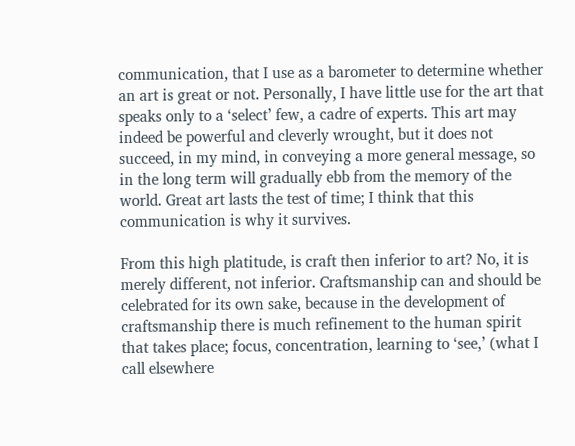communication, that I use as a barometer to determine whether an art is great or not. Personally, I have little use for the art that speaks only to a ‘select’ few, a cadre of experts. This art may indeed be powerful and cleverly wrought, but it does not succeed, in my mind, in conveying a more general message, so in the long term will gradually ebb from the memory of the world. Great art lasts the test of time; I think that this communication is why it survives.

From this high platitude, is craft then inferior to art? No, it is merely different, not inferior. Craftsmanship can and should be celebrated for its own sake, because in the development of craftsmanship there is much refinement to the human spirit that takes place; focus, concentration, learning to ‘see,’ (what I call elsewhere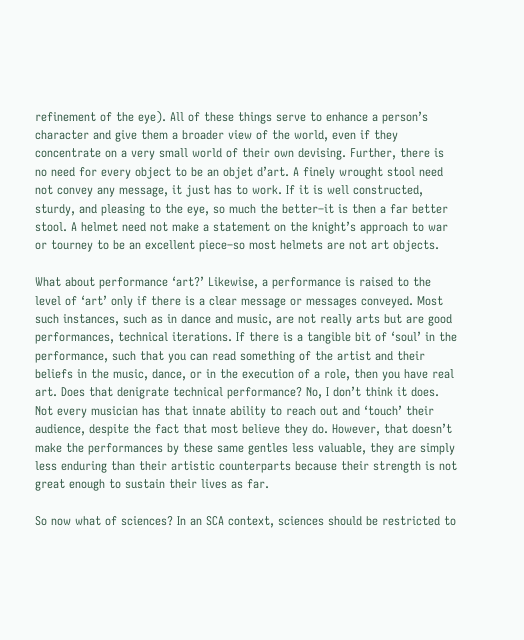refinement of the eye). All of these things serve to enhance a person’s character and give them a broader view of the world, even if they concentrate on a very small world of their own devising. Further, there is no need for every object to be an objet d’art. A finely wrought stool need not convey any message, it just has to work. If it is well constructed, sturdy, and pleasing to the eye, so much the better–it is then a far better stool. A helmet need not make a statement on the knight’s approach to war or tourney to be an excellent piece–so most helmets are not art objects.

What about performance ‘art?’ Likewise, a performance is raised to the level of ‘art’ only if there is a clear message or messages conveyed. Most such instances, such as in dance and music, are not really arts but are good performances, technical iterations. If there is a tangible bit of ‘soul’ in the performance, such that you can read something of the artist and their beliefs in the music, dance, or in the execution of a role, then you have real art. Does that denigrate technical performance? No, I don’t think it does. Not every musician has that innate ability to reach out and ‘touch’ their audience, despite the fact that most believe they do. However, that doesn’t make the performances by these same gentles less valuable, they are simply less enduring than their artistic counterparts because their strength is not great enough to sustain their lives as far.

So now what of sciences? In an SCA context, sciences should be restricted to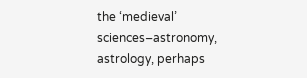the ‘medieval’ sciences–astronomy, astrology, perhaps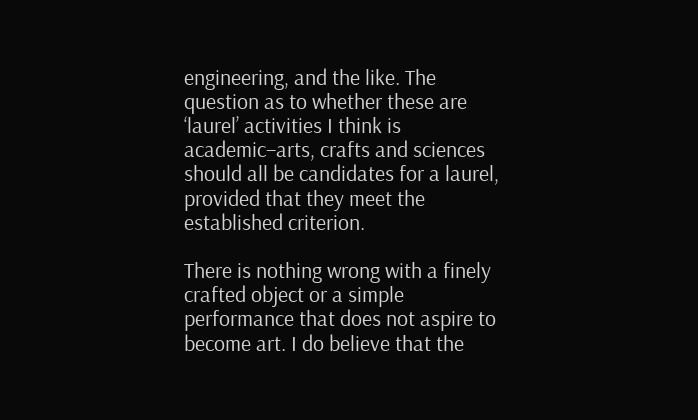engineering, and the like. The question as to whether these are ‘laurel’ activities I think is academic–arts, crafts and sciences should all be candidates for a laurel, provided that they meet the established criterion.

There is nothing wrong with a finely crafted object or a simple performance that does not aspire to become art. I do believe that the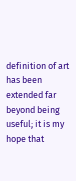definition of art has been extended far beyond being useful; it is my hope that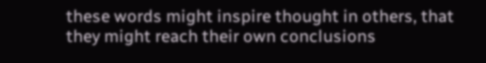these words might inspire thought in others, that they might reach their own conclusions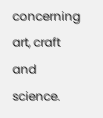concerning art, craft and science.